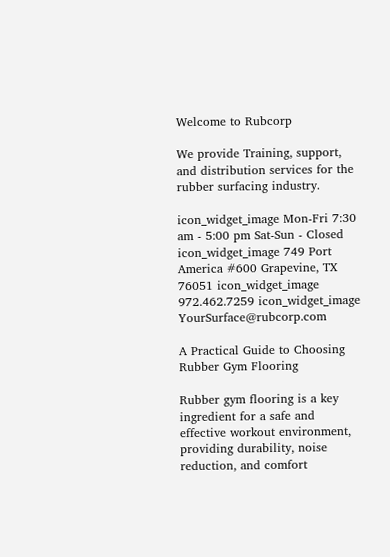Welcome to Rubcorp

We provide Training, support, and distribution services for the rubber surfacing industry.

icon_widget_image Mon-Fri 7:30 am - 5:00 pm Sat-Sun - Closed icon_widget_image 749 Port America #600 Grapevine, TX 76051 icon_widget_image 972.462.7259 icon_widget_image YourSurface@rubcorp.com

A Practical Guide to Choosing Rubber Gym Flooring

Rubber gym flooring is a key ingredient for a safe and effective workout environment, providing durability, noise reduction, and comfort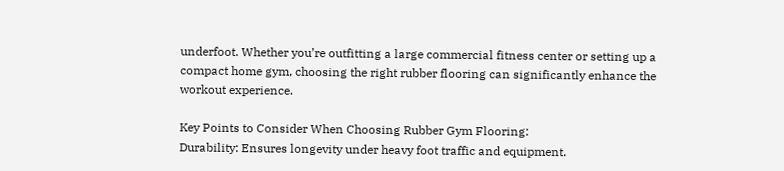underfoot. Whether you’re outfitting a large commercial fitness center or setting up a compact home gym, choosing the right rubber flooring can significantly enhance the workout experience.

Key Points to Consider When Choosing Rubber Gym Flooring:
Durability: Ensures longevity under heavy foot traffic and equipment.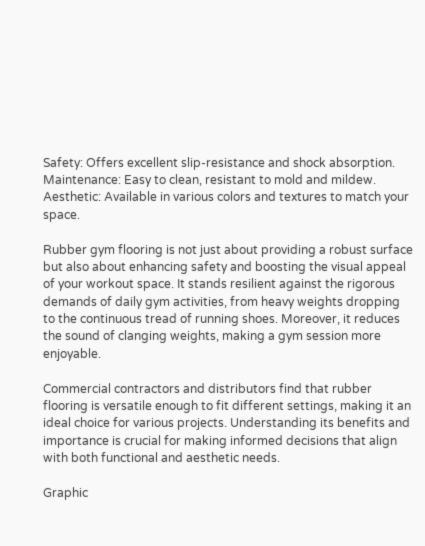Safety: Offers excellent slip-resistance and shock absorption.
Maintenance: Easy to clean, resistant to mold and mildew.
Aesthetic: Available in various colors and textures to match your space.

Rubber gym flooring is not just about providing a robust surface but also about enhancing safety and boosting the visual appeal of your workout space. It stands resilient against the rigorous demands of daily gym activities, from heavy weights dropping to the continuous tread of running shoes. Moreover, it reduces the sound of clanging weights, making a gym session more enjoyable.

Commercial contractors and distributors find that rubber flooring is versatile enough to fit different settings, making it an ideal choice for various projects. Understanding its benefits and importance is crucial for making informed decisions that align with both functional and aesthetic needs.

Graphic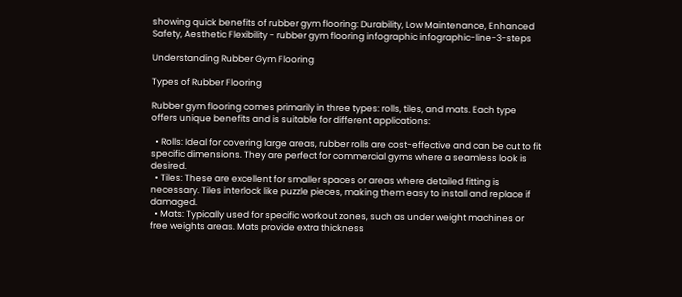showing quick benefits of rubber gym flooring: Durability, Low Maintenance, Enhanced Safety, Aesthetic Flexibility - rubber gym flooring infographic infographic-line-3-steps

Understanding Rubber Gym Flooring

Types of Rubber Flooring

Rubber gym flooring comes primarily in three types: rolls, tiles, and mats. Each type offers unique benefits and is suitable for different applications:

  • Rolls: Ideal for covering large areas, rubber rolls are cost-effective and can be cut to fit specific dimensions. They are perfect for commercial gyms where a seamless look is desired.
  • Tiles: These are excellent for smaller spaces or areas where detailed fitting is necessary. Tiles interlock like puzzle pieces, making them easy to install and replace if damaged.
  • Mats: Typically used for specific workout zones, such as under weight machines or free weights areas. Mats provide extra thickness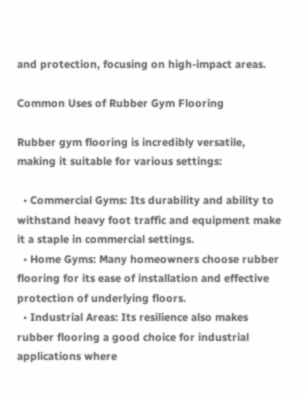and protection, focusing on high-impact areas.

Common Uses of Rubber Gym Flooring

Rubber gym flooring is incredibly versatile, making it suitable for various settings:

  • Commercial Gyms: Its durability and ability to withstand heavy foot traffic and equipment make it a staple in commercial settings.
  • Home Gyms: Many homeowners choose rubber flooring for its ease of installation and effective protection of underlying floors.
  • Industrial Areas: Its resilience also makes rubber flooring a good choice for industrial applications where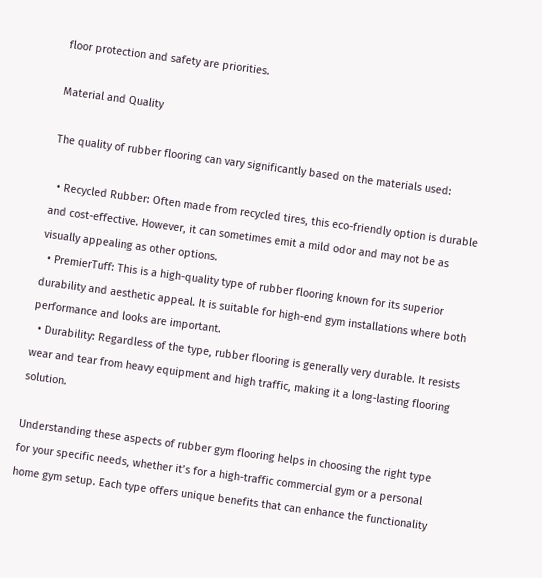floor protection and safety are priorities.

Material and Quality

The quality of rubber flooring can vary significantly based on the materials used:

  • Recycled Rubber: Often made from recycled tires, this eco-friendly option is durable and cost-effective. However, it can sometimes emit a mild odor and may not be as visually appealing as other options.
  • PremierTuff: This is a high-quality type of rubber flooring known for its superior durability and aesthetic appeal. It is suitable for high-end gym installations where both performance and looks are important.
  • Durability: Regardless of the type, rubber flooring is generally very durable. It resists wear and tear from heavy equipment and high traffic, making it a long-lasting flooring solution.

Understanding these aspects of rubber gym flooring helps in choosing the right type for your specific needs, whether it’s for a high-traffic commercial gym or a personal home gym setup. Each type offers unique benefits that can enhance the functionality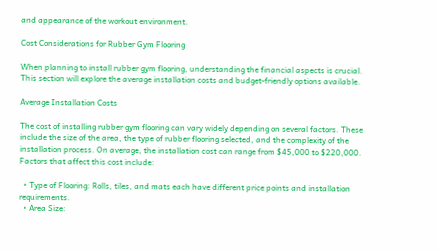and appearance of the workout environment.

Cost Considerations for Rubber Gym Flooring

When planning to install rubber gym flooring, understanding the financial aspects is crucial. This section will explore the average installation costs and budget-friendly options available.

Average Installation Costs

The cost of installing rubber gym flooring can vary widely depending on several factors. These include the size of the area, the type of rubber flooring selected, and the complexity of the installation process. On average, the installation cost can range from $45,000 to $220,000. Factors that affect this cost include:

  • Type of Flooring: Rolls, tiles, and mats each have different price points and installation requirements.
  • Area Size: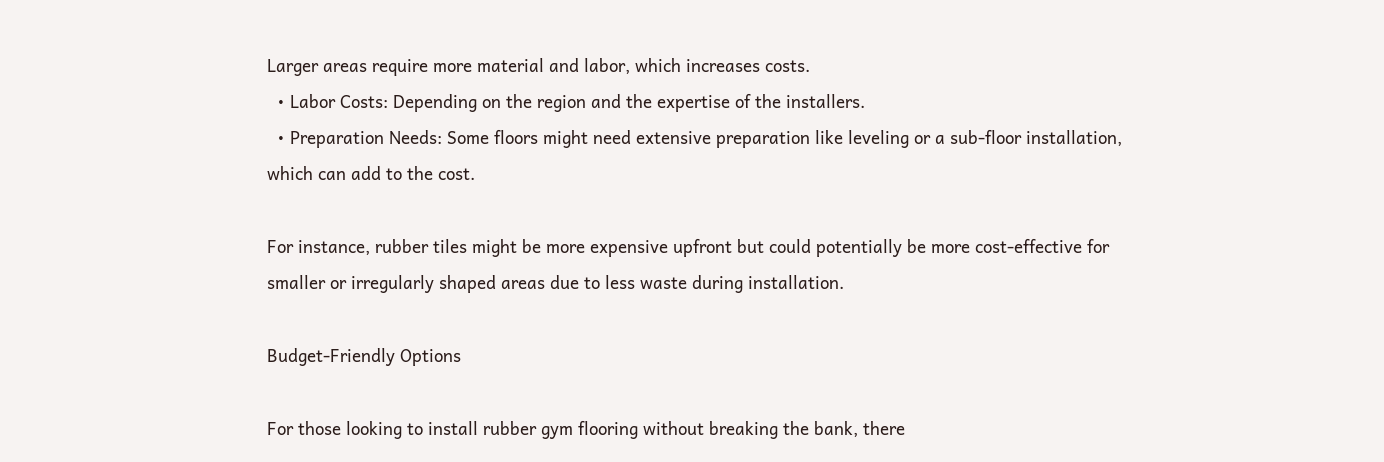Larger areas require more material and labor, which increases costs.
  • Labor Costs: Depending on the region and the expertise of the installers.
  • Preparation Needs: Some floors might need extensive preparation like leveling or a sub-floor installation, which can add to the cost.

For instance, rubber tiles might be more expensive upfront but could potentially be more cost-effective for smaller or irregularly shaped areas due to less waste during installation.

Budget-Friendly Options

For those looking to install rubber gym flooring without breaking the bank, there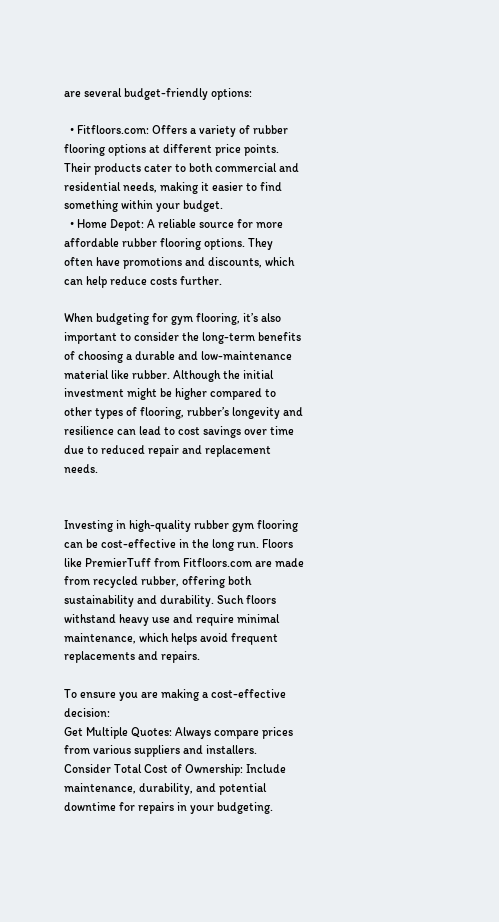are several budget-friendly options:

  • Fitfloors.com: Offers a variety of rubber flooring options at different price points. Their products cater to both commercial and residential needs, making it easier to find something within your budget.
  • Home Depot: A reliable source for more affordable rubber flooring options. They often have promotions and discounts, which can help reduce costs further.

When budgeting for gym flooring, it’s also important to consider the long-term benefits of choosing a durable and low-maintenance material like rubber. Although the initial investment might be higher compared to other types of flooring, rubber’s longevity and resilience can lead to cost savings over time due to reduced repair and replacement needs.


Investing in high-quality rubber gym flooring can be cost-effective in the long run. Floors like PremierTuff from Fitfloors.com are made from recycled rubber, offering both sustainability and durability. Such floors withstand heavy use and require minimal maintenance, which helps avoid frequent replacements and repairs.

To ensure you are making a cost-effective decision:
Get Multiple Quotes: Always compare prices from various suppliers and installers.
Consider Total Cost of Ownership: Include maintenance, durability, and potential downtime for repairs in your budgeting.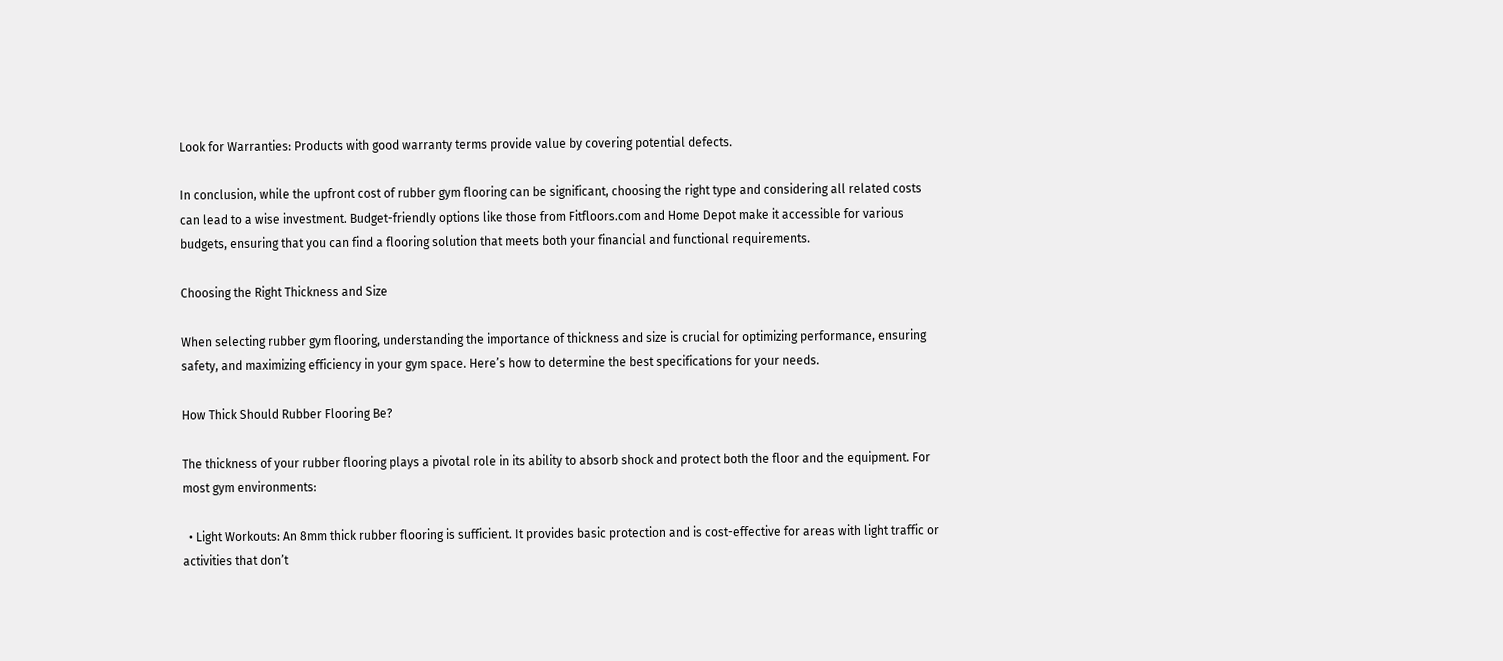Look for Warranties: Products with good warranty terms provide value by covering potential defects.

In conclusion, while the upfront cost of rubber gym flooring can be significant, choosing the right type and considering all related costs can lead to a wise investment. Budget-friendly options like those from Fitfloors.com and Home Depot make it accessible for various budgets, ensuring that you can find a flooring solution that meets both your financial and functional requirements.

Choosing the Right Thickness and Size

When selecting rubber gym flooring, understanding the importance of thickness and size is crucial for optimizing performance, ensuring safety, and maximizing efficiency in your gym space. Here’s how to determine the best specifications for your needs.

How Thick Should Rubber Flooring Be?

The thickness of your rubber flooring plays a pivotal role in its ability to absorb shock and protect both the floor and the equipment. For most gym environments:

  • Light Workouts: An 8mm thick rubber flooring is sufficient. It provides basic protection and is cost-effective for areas with light traffic or activities that don’t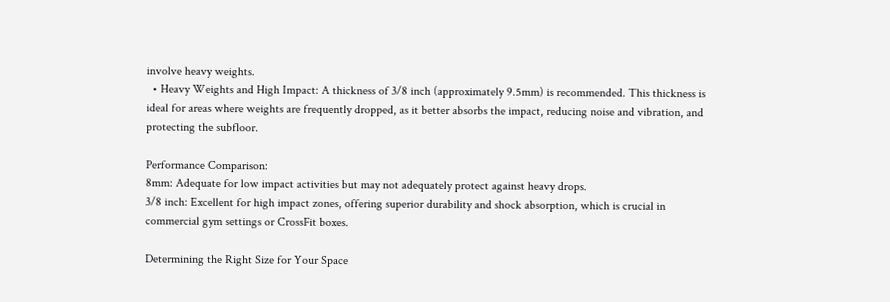involve heavy weights.
  • Heavy Weights and High Impact: A thickness of 3/8 inch (approximately 9.5mm) is recommended. This thickness is ideal for areas where weights are frequently dropped, as it better absorbs the impact, reducing noise and vibration, and protecting the subfloor.

Performance Comparison:
8mm: Adequate for low impact activities but may not adequately protect against heavy drops.
3/8 inch: Excellent for high impact zones, offering superior durability and shock absorption, which is crucial in commercial gym settings or CrossFit boxes.

Determining the Right Size for Your Space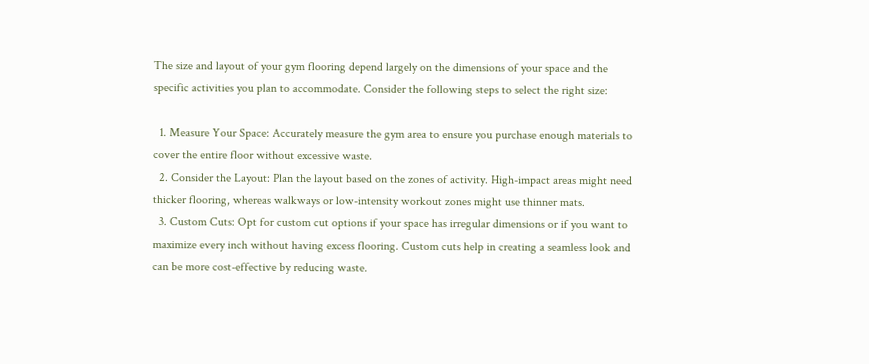The size and layout of your gym flooring depend largely on the dimensions of your space and the specific activities you plan to accommodate. Consider the following steps to select the right size:

  1. Measure Your Space: Accurately measure the gym area to ensure you purchase enough materials to cover the entire floor without excessive waste.
  2. Consider the Layout: Plan the layout based on the zones of activity. High-impact areas might need thicker flooring, whereas walkways or low-intensity workout zones might use thinner mats.
  3. Custom Cuts: Opt for custom cut options if your space has irregular dimensions or if you want to maximize every inch without having excess flooring. Custom cuts help in creating a seamless look and can be more cost-effective by reducing waste.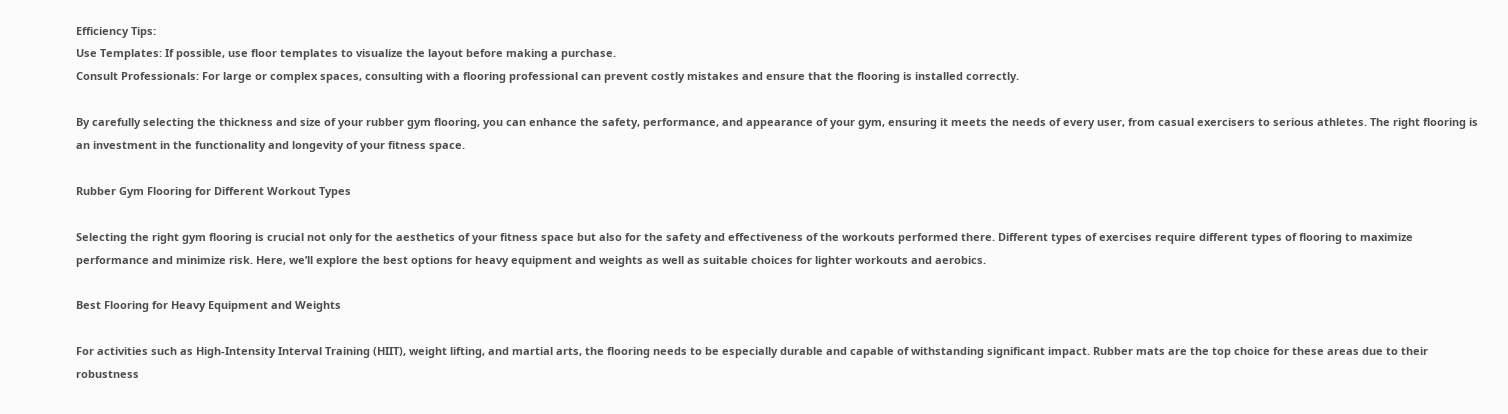Efficiency Tips:
Use Templates: If possible, use floor templates to visualize the layout before making a purchase.
Consult Professionals: For large or complex spaces, consulting with a flooring professional can prevent costly mistakes and ensure that the flooring is installed correctly.

By carefully selecting the thickness and size of your rubber gym flooring, you can enhance the safety, performance, and appearance of your gym, ensuring it meets the needs of every user, from casual exercisers to serious athletes. The right flooring is an investment in the functionality and longevity of your fitness space.

Rubber Gym Flooring for Different Workout Types

Selecting the right gym flooring is crucial not only for the aesthetics of your fitness space but also for the safety and effectiveness of the workouts performed there. Different types of exercises require different types of flooring to maximize performance and minimize risk. Here, we’ll explore the best options for heavy equipment and weights as well as suitable choices for lighter workouts and aerobics.

Best Flooring for Heavy Equipment and Weights

For activities such as High-Intensity Interval Training (HIIT), weight lifting, and martial arts, the flooring needs to be especially durable and capable of withstanding significant impact. Rubber mats are the top choice for these areas due to their robustness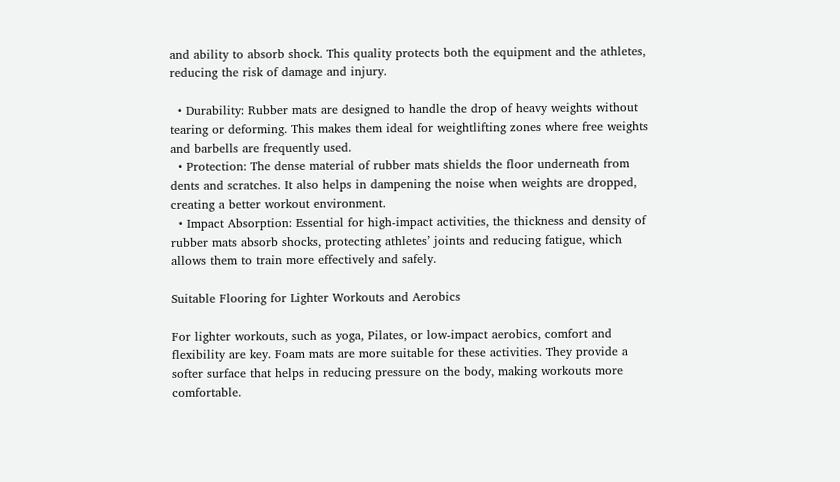and ability to absorb shock. This quality protects both the equipment and the athletes, reducing the risk of damage and injury.

  • Durability: Rubber mats are designed to handle the drop of heavy weights without tearing or deforming. This makes them ideal for weightlifting zones where free weights and barbells are frequently used.
  • Protection: The dense material of rubber mats shields the floor underneath from dents and scratches. It also helps in dampening the noise when weights are dropped, creating a better workout environment.
  • Impact Absorption: Essential for high-impact activities, the thickness and density of rubber mats absorb shocks, protecting athletes’ joints and reducing fatigue, which allows them to train more effectively and safely.

Suitable Flooring for Lighter Workouts and Aerobics

For lighter workouts, such as yoga, Pilates, or low-impact aerobics, comfort and flexibility are key. Foam mats are more suitable for these activities. They provide a softer surface that helps in reducing pressure on the body, making workouts more comfortable.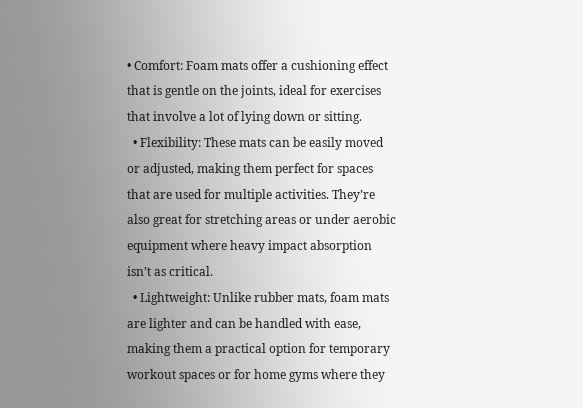• Comfort: Foam mats offer a cushioning effect that is gentle on the joints, ideal for exercises that involve a lot of lying down or sitting.
  • Flexibility: These mats can be easily moved or adjusted, making them perfect for spaces that are used for multiple activities. They’re also great for stretching areas or under aerobic equipment where heavy impact absorption isn’t as critical.
  • Lightweight: Unlike rubber mats, foam mats are lighter and can be handled with ease, making them a practical option for temporary workout spaces or for home gyms where they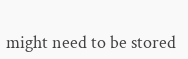might need to be stored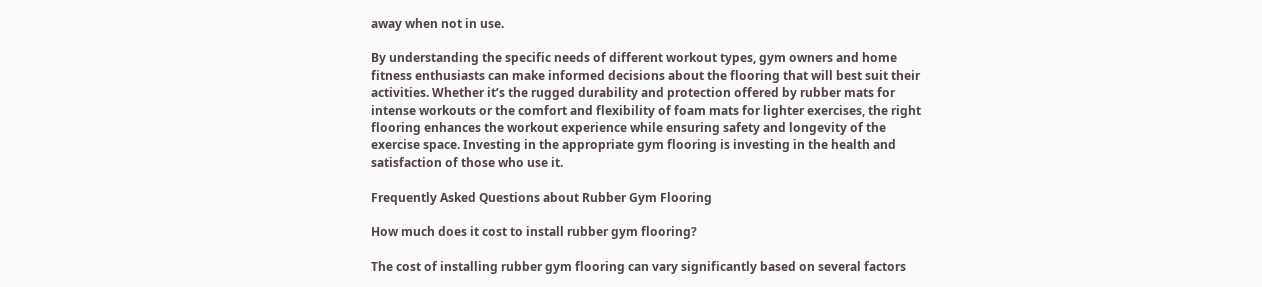away when not in use.

By understanding the specific needs of different workout types, gym owners and home fitness enthusiasts can make informed decisions about the flooring that will best suit their activities. Whether it’s the rugged durability and protection offered by rubber mats for intense workouts or the comfort and flexibility of foam mats for lighter exercises, the right flooring enhances the workout experience while ensuring safety and longevity of the exercise space. Investing in the appropriate gym flooring is investing in the health and satisfaction of those who use it.

Frequently Asked Questions about Rubber Gym Flooring

How much does it cost to install rubber gym flooring?

The cost of installing rubber gym flooring can vary significantly based on several factors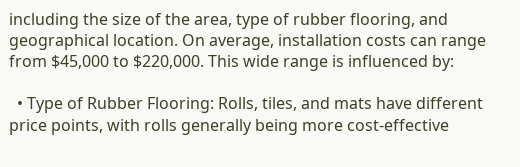including the size of the area, type of rubber flooring, and geographical location. On average, installation costs can range from $45,000 to $220,000. This wide range is influenced by:

  • Type of Rubber Flooring: Rolls, tiles, and mats have different price points, with rolls generally being more cost-effective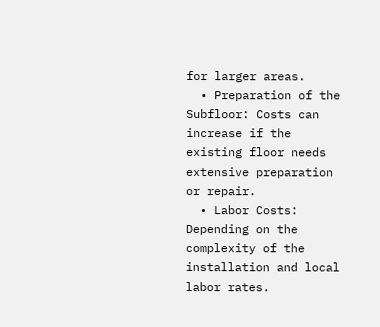for larger areas.
  • Preparation of the Subfloor: Costs can increase if the existing floor needs extensive preparation or repair.
  • Labor Costs: Depending on the complexity of the installation and local labor rates.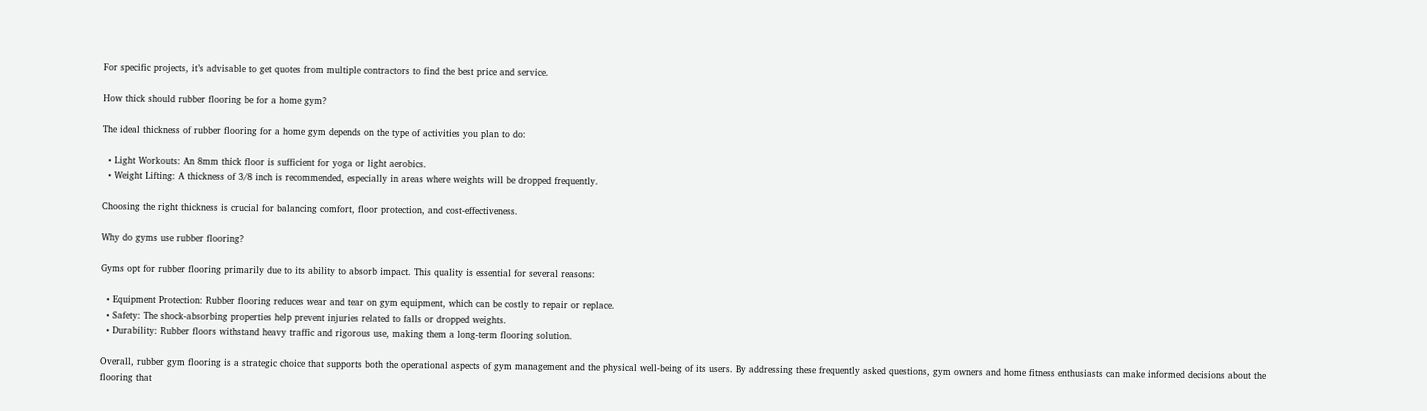For specific projects, it’s advisable to get quotes from multiple contractors to find the best price and service.

How thick should rubber flooring be for a home gym?

The ideal thickness of rubber flooring for a home gym depends on the type of activities you plan to do:

  • Light Workouts: An 8mm thick floor is sufficient for yoga or light aerobics.
  • Weight Lifting: A thickness of 3/8 inch is recommended, especially in areas where weights will be dropped frequently.

Choosing the right thickness is crucial for balancing comfort, floor protection, and cost-effectiveness.

Why do gyms use rubber flooring?

Gyms opt for rubber flooring primarily due to its ability to absorb impact. This quality is essential for several reasons:

  • Equipment Protection: Rubber flooring reduces wear and tear on gym equipment, which can be costly to repair or replace.
  • Safety: The shock-absorbing properties help prevent injuries related to falls or dropped weights.
  • Durability: Rubber floors withstand heavy traffic and rigorous use, making them a long-term flooring solution.

Overall, rubber gym flooring is a strategic choice that supports both the operational aspects of gym management and the physical well-being of its users. By addressing these frequently asked questions, gym owners and home fitness enthusiasts can make informed decisions about the flooring that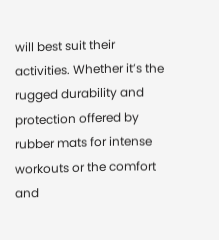will best suit their activities. Whether it’s the rugged durability and protection offered by rubber mats for intense workouts or the comfort and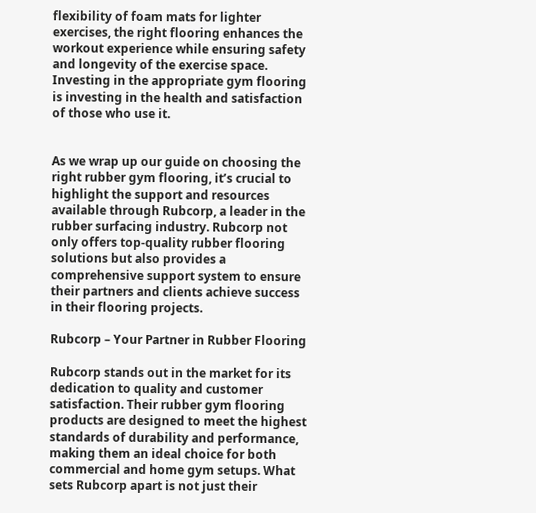flexibility of foam mats for lighter exercises, the right flooring enhances the workout experience while ensuring safety and longevity of the exercise space. Investing in the appropriate gym flooring is investing in the health and satisfaction of those who use it.


As we wrap up our guide on choosing the right rubber gym flooring, it’s crucial to highlight the support and resources available through Rubcorp, a leader in the rubber surfacing industry. Rubcorp not only offers top-quality rubber flooring solutions but also provides a comprehensive support system to ensure their partners and clients achieve success in their flooring projects.

Rubcorp – Your Partner in Rubber Flooring

Rubcorp stands out in the market for its dedication to quality and customer satisfaction. Their rubber gym flooring products are designed to meet the highest standards of durability and performance, making them an ideal choice for both commercial and home gym setups. What sets Rubcorp apart is not just their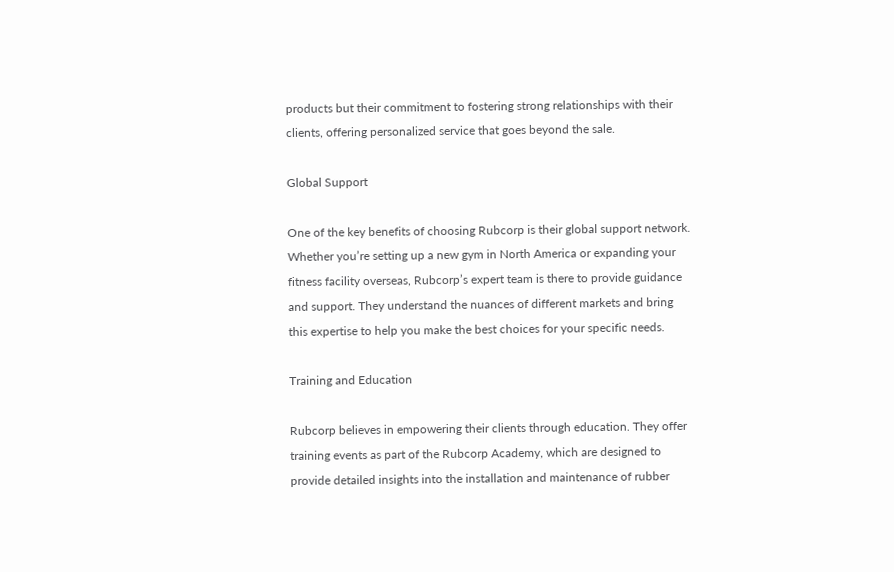products but their commitment to fostering strong relationships with their clients, offering personalized service that goes beyond the sale.

Global Support

One of the key benefits of choosing Rubcorp is their global support network. Whether you’re setting up a new gym in North America or expanding your fitness facility overseas, Rubcorp’s expert team is there to provide guidance and support. They understand the nuances of different markets and bring this expertise to help you make the best choices for your specific needs.

Training and Education

Rubcorp believes in empowering their clients through education. They offer training events as part of the Rubcorp Academy, which are designed to provide detailed insights into the installation and maintenance of rubber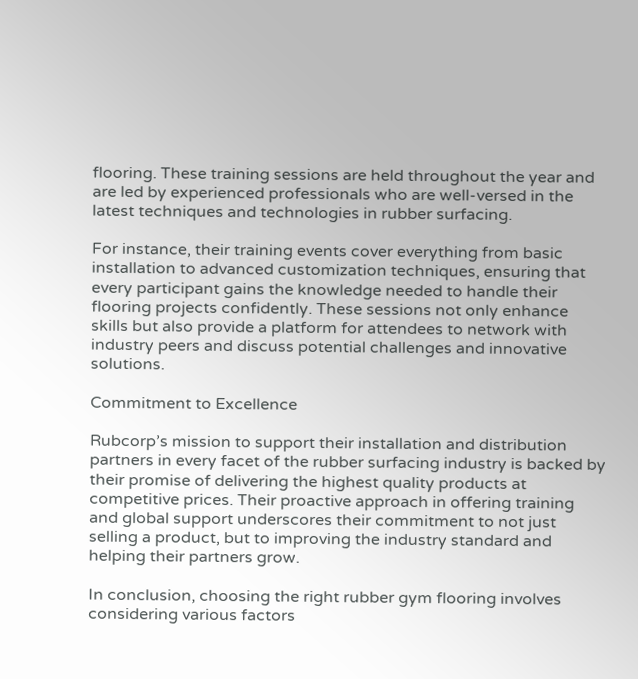flooring. These training sessions are held throughout the year and are led by experienced professionals who are well-versed in the latest techniques and technologies in rubber surfacing.

For instance, their training events cover everything from basic installation to advanced customization techniques, ensuring that every participant gains the knowledge needed to handle their flooring projects confidently. These sessions not only enhance skills but also provide a platform for attendees to network with industry peers and discuss potential challenges and innovative solutions.

Commitment to Excellence

Rubcorp’s mission to support their installation and distribution partners in every facet of the rubber surfacing industry is backed by their promise of delivering the highest quality products at competitive prices. Their proactive approach in offering training and global support underscores their commitment to not just selling a product, but to improving the industry standard and helping their partners grow.

In conclusion, choosing the right rubber gym flooring involves considering various factors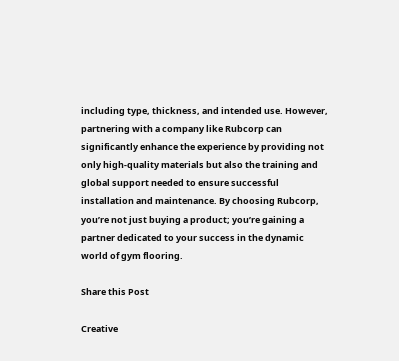including type, thickness, and intended use. However, partnering with a company like Rubcorp can significantly enhance the experience by providing not only high-quality materials but also the training and global support needed to ensure successful installation and maintenance. By choosing Rubcorp, you’re not just buying a product; you’re gaining a partner dedicated to your success in the dynamic world of gym flooring.

Share this Post

Creative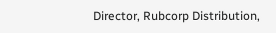Director, Rubcorp Distribution,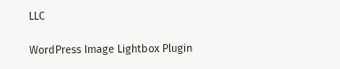LLC

WordPress Image Lightbox Plugin